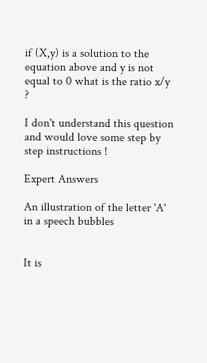if (X,y) is a solution to the equation above and y is not equal to 0 what is the ratio x/y ?

I don't understand this question and would love some step by step instructions !

Expert Answers

An illustration of the letter 'A' in a speech bubbles


It is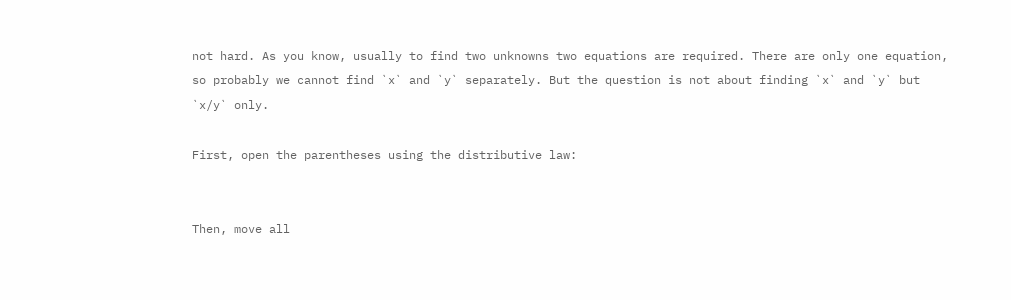not hard. As you know, usually to find two unknowns two equations are required. There are only one equation, so probably we cannot find `x` and `y` separately. But the question is not about finding `x` and `y` but `x/y` only.

First, open the parentheses using the distributive law:


Then, move all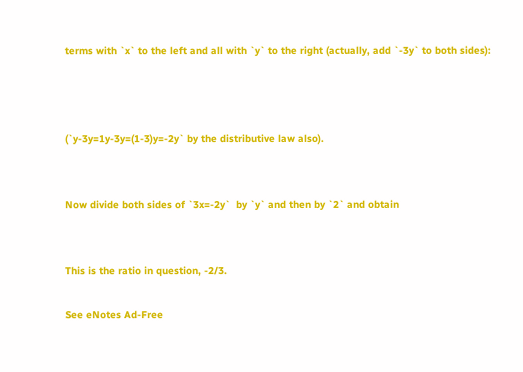terms with `x` to the left and all with `y` to the right (actually, add `-3y` to both sides):



(`y-3y=1y-3y=(1-3)y=-2y` by the distributive law also).


Now divide both sides of `3x=-2y`  by `y` and then by `2` and obtain


This is the ratio in question, -2/3.

See eNotes Ad-Free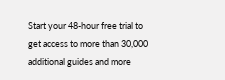Start your 48-hour free trial to get access to more than 30,000 additional guides and more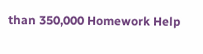than 350,000 Homework Help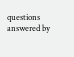questions answered by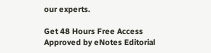our experts.

Get 48 Hours Free Access
Approved by eNotes Editorial